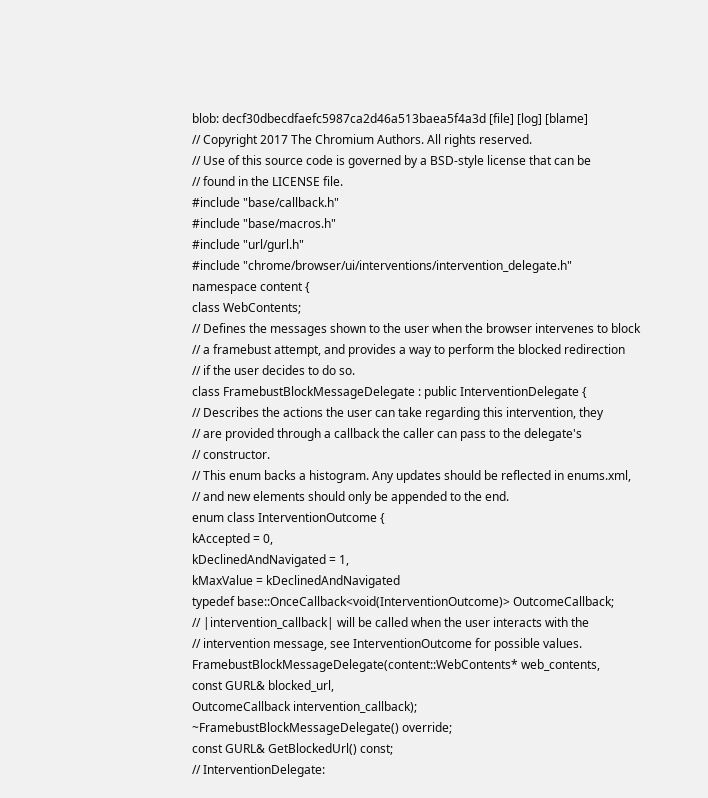blob: decf30dbecdfaefc5987ca2d46a513baea5f4a3d [file] [log] [blame]
// Copyright 2017 The Chromium Authors. All rights reserved.
// Use of this source code is governed by a BSD-style license that can be
// found in the LICENSE file.
#include "base/callback.h"
#include "base/macros.h"
#include "url/gurl.h"
#include "chrome/browser/ui/interventions/intervention_delegate.h"
namespace content {
class WebContents;
// Defines the messages shown to the user when the browser intervenes to block
// a framebust attempt, and provides a way to perform the blocked redirection
// if the user decides to do so.
class FramebustBlockMessageDelegate : public InterventionDelegate {
// Describes the actions the user can take regarding this intervention, they
// are provided through a callback the caller can pass to the delegate's
// constructor.
// This enum backs a histogram. Any updates should be reflected in enums.xml,
// and new elements should only be appended to the end.
enum class InterventionOutcome {
kAccepted = 0,
kDeclinedAndNavigated = 1,
kMaxValue = kDeclinedAndNavigated
typedef base::OnceCallback<void(InterventionOutcome)> OutcomeCallback;
// |intervention_callback| will be called when the user interacts with the
// intervention message, see InterventionOutcome for possible values.
FramebustBlockMessageDelegate(content::WebContents* web_contents,
const GURL& blocked_url,
OutcomeCallback intervention_callback);
~FramebustBlockMessageDelegate() override;
const GURL& GetBlockedUrl() const;
// InterventionDelegate: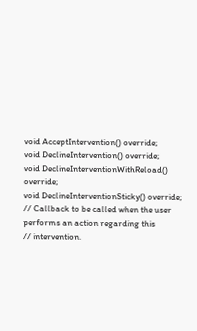void AcceptIntervention() override;
void DeclineIntervention() override;
void DeclineInterventionWithReload() override;
void DeclineInterventionSticky() override;
// Callback to be called when the user performs an action regarding this
// intervention.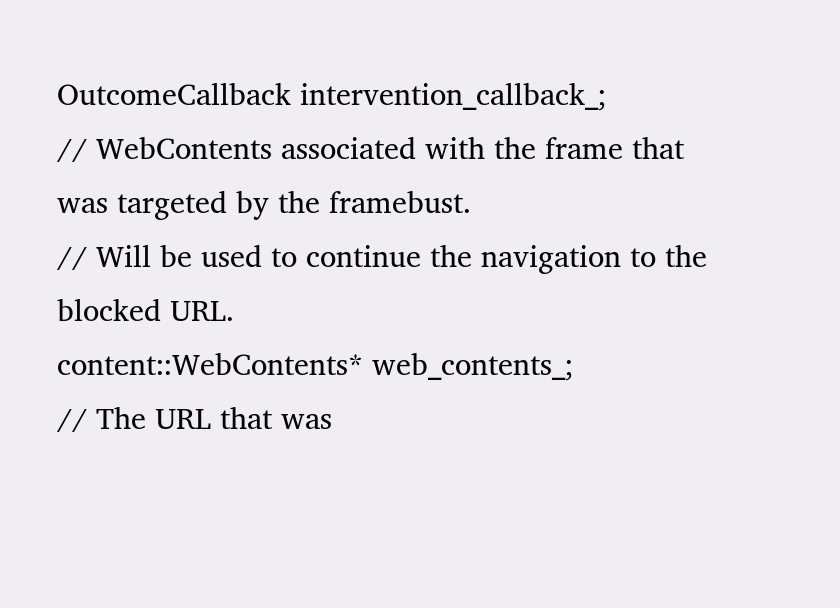OutcomeCallback intervention_callback_;
// WebContents associated with the frame that was targeted by the framebust.
// Will be used to continue the navigation to the blocked URL.
content::WebContents* web_contents_;
// The URL that was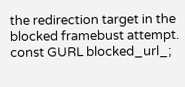the redirection target in the blocked framebust attempt.
const GURL blocked_url_;